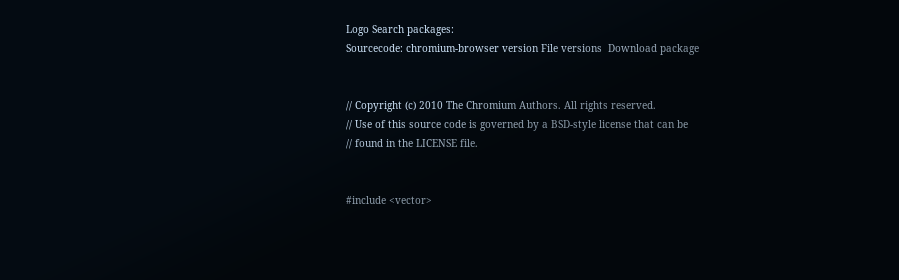Logo Search packages:
Sourcecode: chromium-browser version File versions  Download package


// Copyright (c) 2010 The Chromium Authors. All rights reserved.
// Use of this source code is governed by a BSD-style license that can be
// found in the LICENSE file.


#include <vector>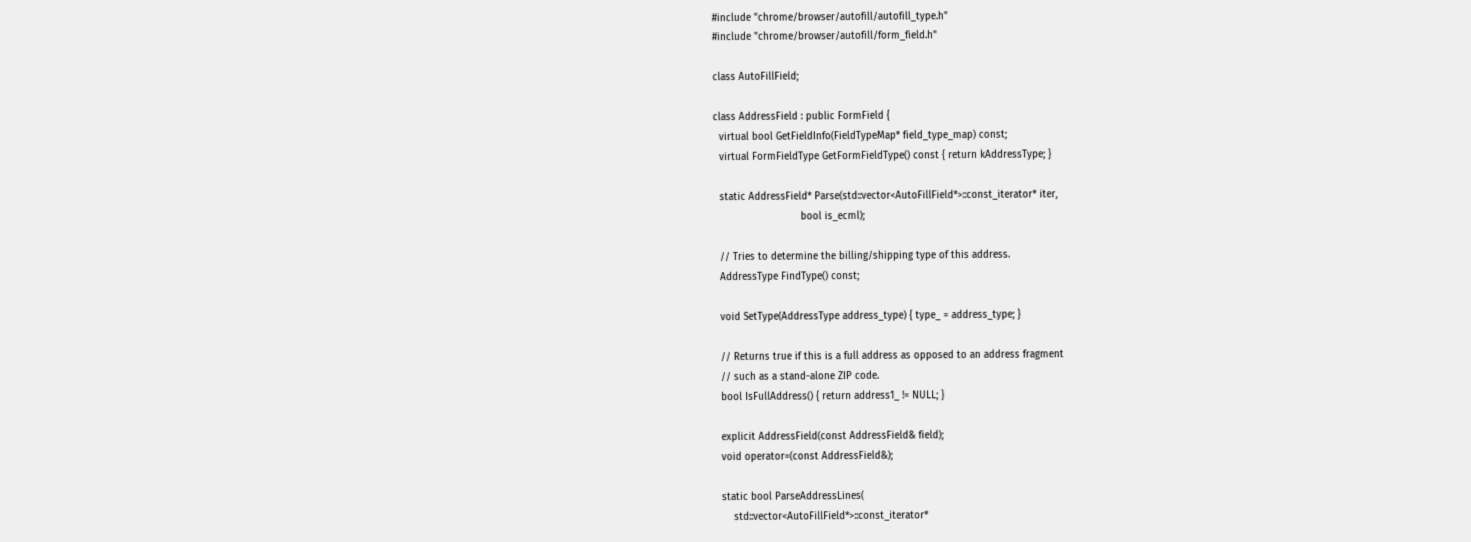#include "chrome/browser/autofill/autofill_type.h"
#include "chrome/browser/autofill/form_field.h"

class AutoFillField;

class AddressField : public FormField {
  virtual bool GetFieldInfo(FieldTypeMap* field_type_map) const;
  virtual FormFieldType GetFormFieldType() const { return kAddressType; }

  static AddressField* Parse(std::vector<AutoFillField*>::const_iterator* iter,
                             bool is_ecml);

  // Tries to determine the billing/shipping type of this address.
  AddressType FindType() const;

  void SetType(AddressType address_type) { type_ = address_type; }

  // Returns true if this is a full address as opposed to an address fragment
  // such as a stand-alone ZIP code.
  bool IsFullAddress() { return address1_ != NULL; }

  explicit AddressField(const AddressField& field);
  void operator=(const AddressField&);

  static bool ParseAddressLines(
      std::vector<AutoFillField*>::const_iterator*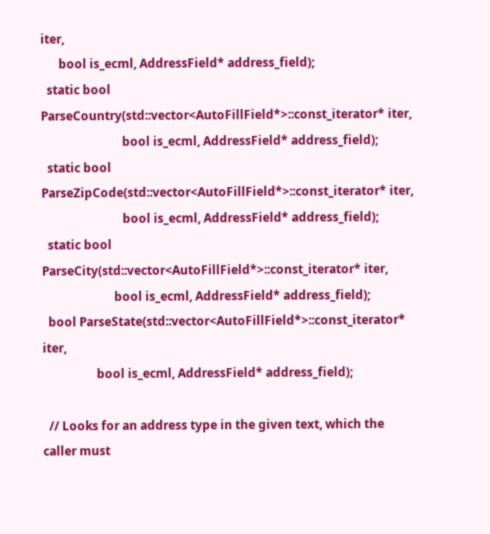iter,
      bool is_ecml, AddressField* address_field);
  static bool ParseCountry(std::vector<AutoFillField*>::const_iterator* iter,
                           bool is_ecml, AddressField* address_field);
  static bool ParseZipCode(std::vector<AutoFillField*>::const_iterator* iter,
                           bool is_ecml, AddressField* address_field);
  static bool ParseCity(std::vector<AutoFillField*>::const_iterator* iter,
                        bool is_ecml, AddressField* address_field);
  bool ParseState(std::vector<AutoFillField*>::const_iterator* iter,
                  bool is_ecml, AddressField* address_field);

  // Looks for an address type in the given text, which the caller must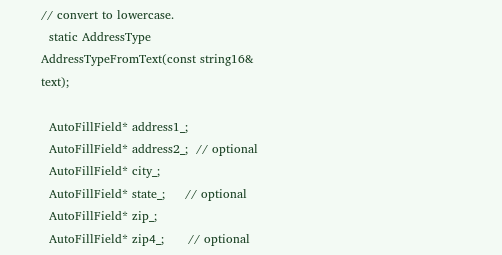// convert to lowercase.
  static AddressType AddressTypeFromText(const string16& text);

  AutoFillField* address1_;
  AutoFillField* address2_;  // optional
  AutoFillField* city_;
  AutoFillField* state_;     // optional
  AutoFillField* zip_;
  AutoFillField* zip4_;      // optional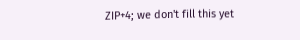ZIP+4; we don't fill this yet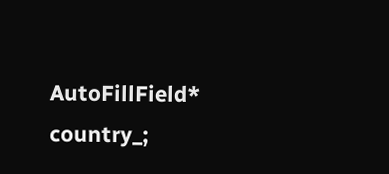AutoFillField* country_;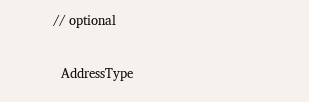// optional

  AddressType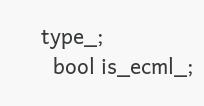type_;
  bool is_ecml_;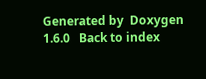Generated by  Doxygen 1.6.0   Back to index